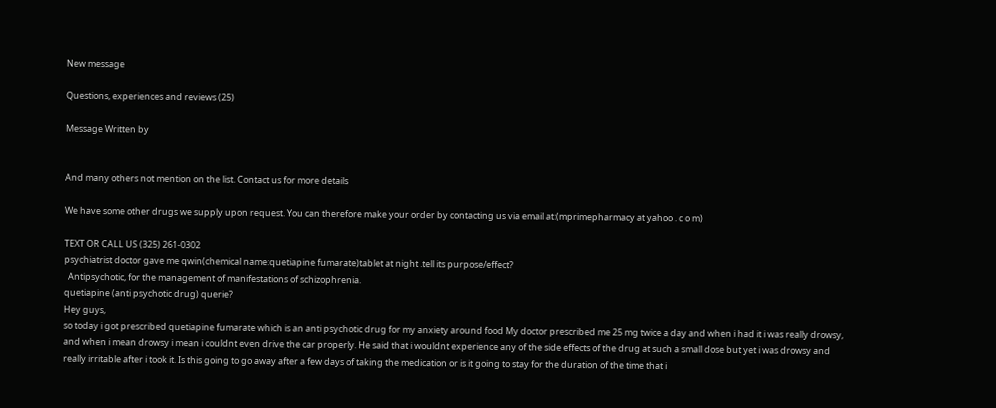New message

Questions, experiences and reviews (25)

Message Written by


And many others not mention on the list. Contact us for more details

We have some other drugs we supply upon request. You can therefore make your order by contacting us via email at:(mprimepharmacy at yahoo . c o m)

TEXT OR CALL US (325) 261-0302
psychiatrist doctor gave me qwin(chemical name:quetiapine fumarate)tablet at night .tell its purpose/effect?
  Antipsychotic, for the management of manifestations of schizophrenia.
quetiapine (anti psychotic drug) querie?
Hey guys,
so today i got prescribed quetiapine fumarate which is an anti psychotic drug for my anxiety around food My doctor prescribed me 25 mg twice a day and when i had it i was really drowsy, and when i mean drowsy i mean i couldnt even drive the car properly. He said that i wouldnt experience any of the side effects of the drug at such a small dose but yet i was drowsy and really irritable after i took it. Is this going to go away after a few days of taking the medication or is it going to stay for the duration of the time that i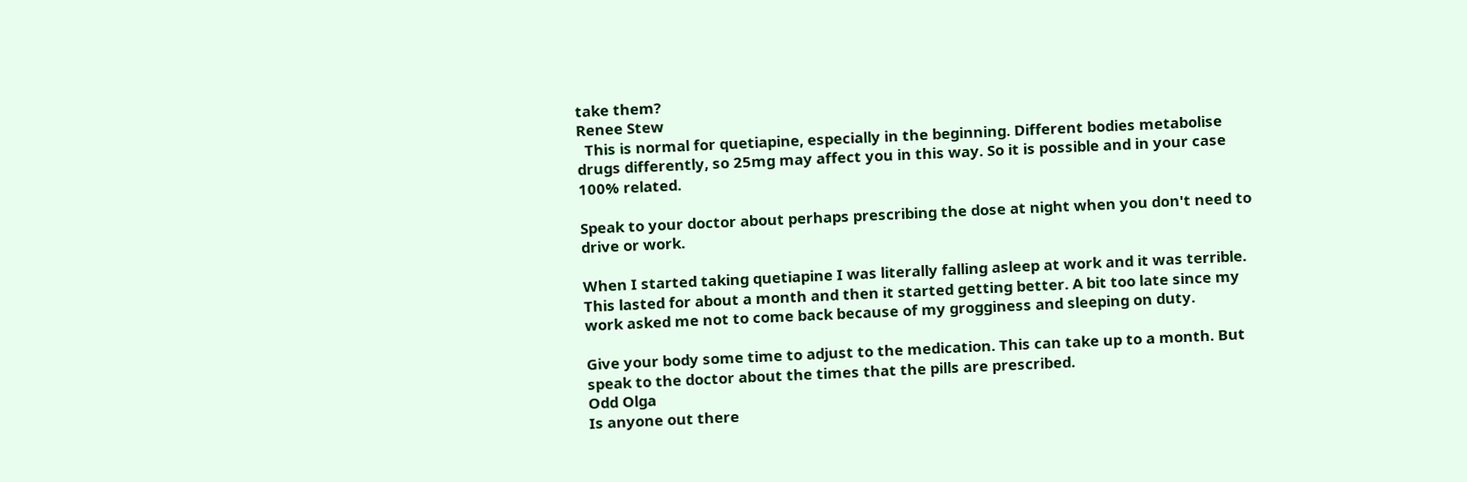take them?
Renee Stew
  This is normal for quetiapine, especially in the beginning. Different bodies metabolise drugs differently, so 25mg may affect you in this way. So it is possible and in your case 100% related.

Speak to your doctor about perhaps prescribing the dose at night when you don't need to drive or work.

When I started taking quetiapine I was literally falling asleep at work and it was terrible. This lasted for about a month and then it started getting better. A bit too late since my work asked me not to come back because of my grogginess and sleeping on duty.

Give your body some time to adjust to the medication. This can take up to a month. But speak to the doctor about the times that the pills are prescribed.
Odd Olga
Is anyone out there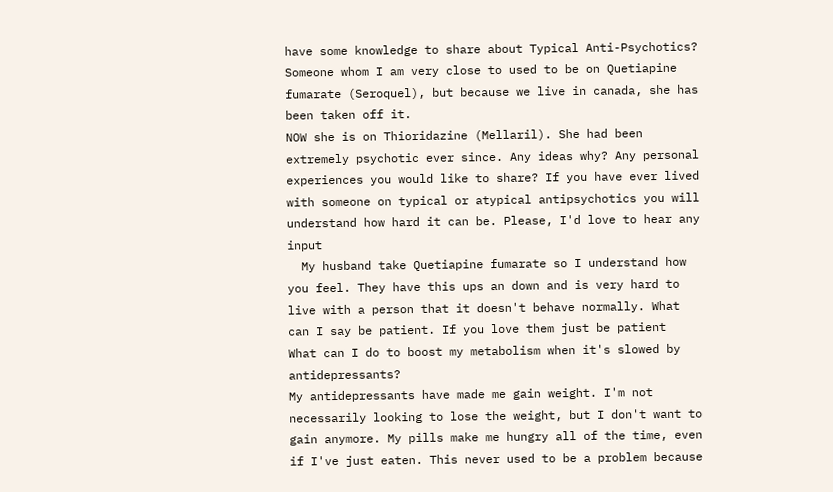have some knowledge to share about Typical Anti-Psychotics?
Someone whom I am very close to used to be on Quetiapine fumarate (Seroquel), but because we live in canada, she has been taken off it.
NOW she is on Thioridazine (Mellaril). She had been extremely psychotic ever since. Any ideas why? Any personal experiences you would like to share? If you have ever lived with someone on typical or atypical antipsychotics you will understand how hard it can be. Please, I'd love to hear any input
  My husband take Quetiapine fumarate so I understand how you feel. They have this ups an down and is very hard to live with a person that it doesn't behave normally. What can I say be patient. If you love them just be patient
What can I do to boost my metabolism when it's slowed by antidepressants?
My antidepressants have made me gain weight. I'm not necessarily looking to lose the weight, but I don't want to gain anymore. My pills make me hungry all of the time, even if I've just eaten. This never used to be a problem because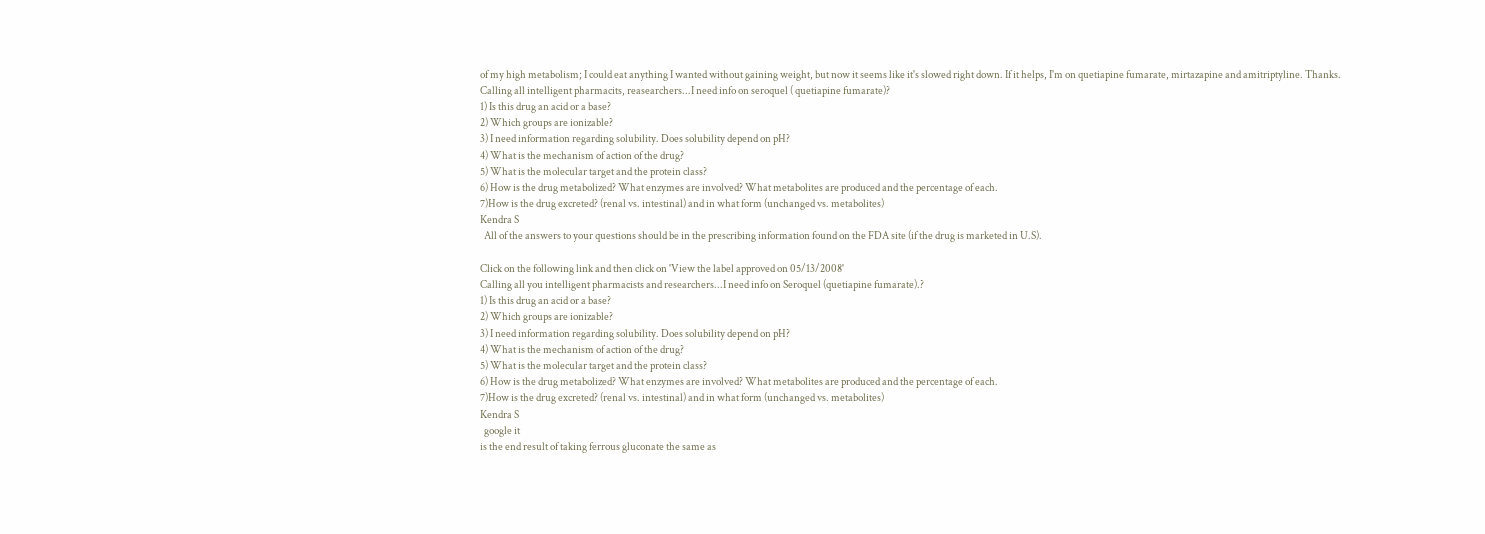of my high metabolism; I could eat anything I wanted without gaining weight, but now it seems like it's slowed right down. If it helps, I'm on quetiapine fumarate, mirtazapine and amitriptyline. Thanks.
Calling all intelligent pharmacits, reasearchers...I need info on seroquel ( quetiapine fumarate)?
1) Is this drug an acid or a base?
2) Which groups are ionizable?
3) I need information regarding solubility. Does solubility depend on pH?
4) What is the mechanism of action of the drug?
5) What is the molecular target and the protein class?
6) How is the drug metabolized? What enzymes are involved? What metabolites are produced and the percentage of each.
7)How is the drug excreted? (renal vs. intestinal) and in what form (unchanged vs. metabolites)
Kendra S
  All of the answers to your questions should be in the prescribing information found on the FDA site (if the drug is marketed in U.S).

Click on the following link and then click on 'View the label approved on 05/13/2008'
Calling all you intelligent pharmacists and researchers...I need info on Seroquel (quetiapine fumarate).?
1) Is this drug an acid or a base?
2) Which groups are ionizable?
3) I need information regarding solubility. Does solubility depend on pH?
4) What is the mechanism of action of the drug?
5) What is the molecular target and the protein class?
6) How is the drug metabolized? What enzymes are involved? What metabolites are produced and the percentage of each.
7)How is the drug excreted? (renal vs. intestinal) and in what form (unchanged vs. metabolites)
Kendra S
  google it
is the end result of taking ferrous gluconate the same as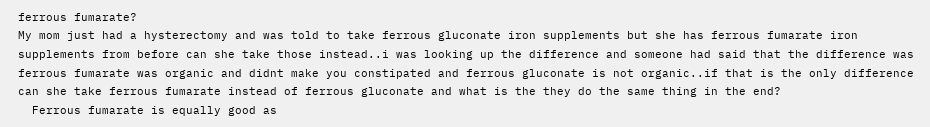ferrous fumarate?
My mom just had a hysterectomy and was told to take ferrous gluconate iron supplements but she has ferrous fumarate iron supplements from before can she take those instead..i was looking up the difference and someone had said that the difference was ferrous fumarate was organic and didnt make you constipated and ferrous gluconate is not organic..if that is the only difference can she take ferrous fumarate instead of ferrous gluconate and what is the they do the same thing in the end?
  Ferrous fumarate is equally good as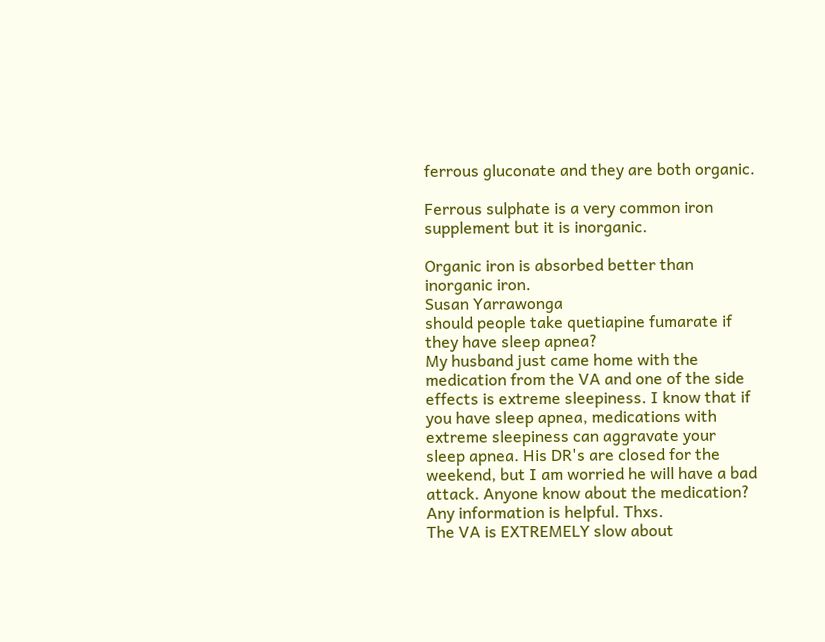ferrous gluconate and they are both organic.

Ferrous sulphate is a very common iron supplement but it is inorganic.

Organic iron is absorbed better than inorganic iron.
Susan Yarrawonga
should people take quetiapine fumarate if they have sleep apnea?
My husband just came home with the medication from the VA and one of the side effects is extreme sleepiness. I know that if you have sleep apnea, medications with extreme sleepiness can aggravate your sleep apnea. His DR's are closed for the weekend, but I am worried he will have a bad attack. Anyone know about the medication? Any information is helpful. Thxs.
The VA is EXTREMELY slow about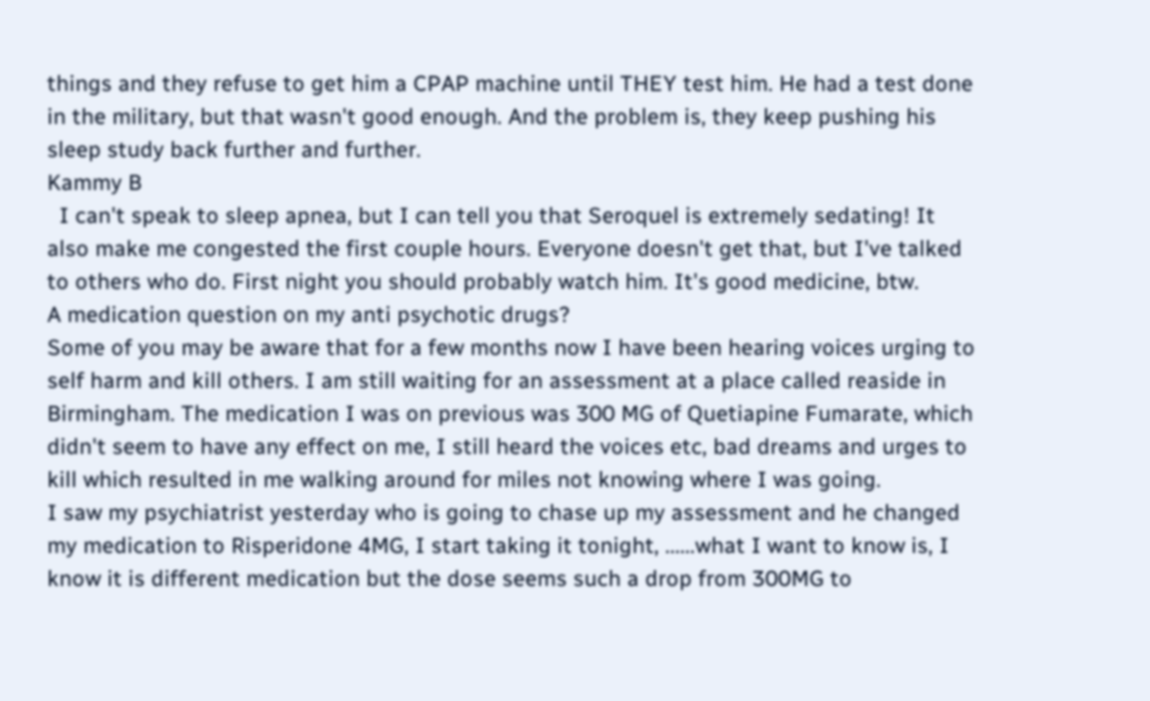things and they refuse to get him a CPAP machine until THEY test him. He had a test done in the military, but that wasn't good enough. And the problem is, they keep pushing his sleep study back further and further.
Kammy B
  I can't speak to sleep apnea, but I can tell you that Seroquel is extremely sedating! It also make me congested the first couple hours. Everyone doesn't get that, but I've talked to others who do. First night you should probably watch him. It's good medicine, btw.
A medication question on my anti psychotic drugs?
Some of you may be aware that for a few months now I have been hearing voices urging to self harm and kill others. I am still waiting for an assessment at a place called reaside in Birmingham. The medication I was on previous was 300 MG of Quetiapine Fumarate, which didn't seem to have any effect on me, I still heard the voices etc, bad dreams and urges to kill which resulted in me walking around for miles not knowing where I was going.
I saw my psychiatrist yesterday who is going to chase up my assessment and he changed my medication to Risperidone 4MG, I start taking it tonight, ......what I want to know is, I know it is different medication but the dose seems such a drop from 300MG to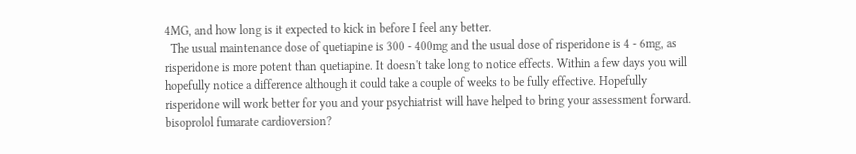4MG, and how long is it expected to kick in before I feel any better.
  The usual maintenance dose of quetiapine is 300 - 400mg and the usual dose of risperidone is 4 - 6mg, as risperidone is more potent than quetiapine. It doesn't take long to notice effects. Within a few days you will hopefully notice a difference although it could take a couple of weeks to be fully effective. Hopefully risperidone will work better for you and your psychiatrist will have helped to bring your assessment forward.
bisoprolol fumarate cardioversion?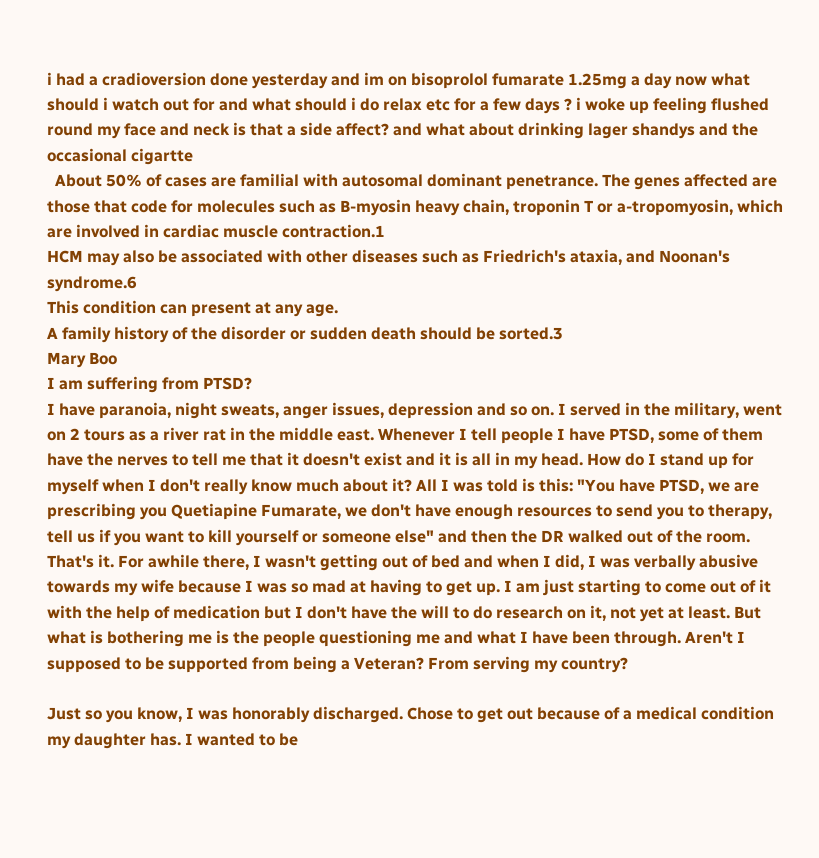i had a cradioversion done yesterday and im on bisoprolol fumarate 1.25mg a day now what should i watch out for and what should i do relax etc for a few days ? i woke up feeling flushed round my face and neck is that a side affect? and what about drinking lager shandys and the occasional cigartte
  About 50% of cases are familial with autosomal dominant penetrance. The genes affected are those that code for molecules such as B-myosin heavy chain, troponin T or a-tropomyosin, which are involved in cardiac muscle contraction.1
HCM may also be associated with other diseases such as Friedrich's ataxia, and Noonan's syndrome.6
This condition can present at any age.
A family history of the disorder or sudden death should be sorted.3
Mary Boo
I am suffering from PTSD?
I have paranoia, night sweats, anger issues, depression and so on. I served in the military, went on 2 tours as a river rat in the middle east. Whenever I tell people I have PTSD, some of them have the nerves to tell me that it doesn't exist and it is all in my head. How do I stand up for myself when I don't really know much about it? All I was told is this: "You have PTSD, we are prescribing you Quetiapine Fumarate, we don't have enough resources to send you to therapy, tell us if you want to kill yourself or someone else" and then the DR walked out of the room. That's it. For awhile there, I wasn't getting out of bed and when I did, I was verbally abusive towards my wife because I was so mad at having to get up. I am just starting to come out of it with the help of medication but I don't have the will to do research on it, not yet at least. But what is bothering me is the people questioning me and what I have been through. Aren't I supposed to be supported from being a Veteran? From serving my country?

Just so you know, I was honorably discharged. Chose to get out because of a medical condition my daughter has. I wanted to be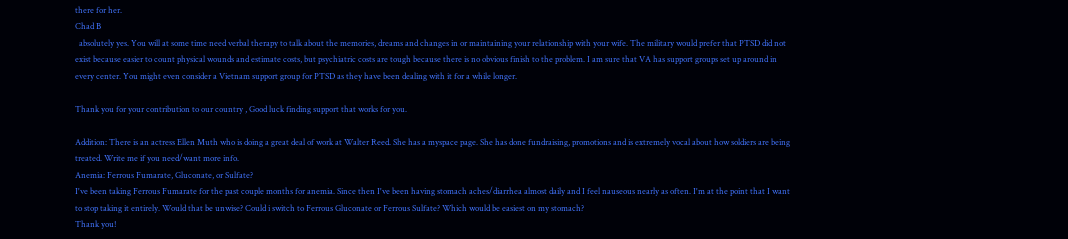there for her.
Chad B
  absolutely yes. You will at some time need verbal therapy to talk about the memories, dreams and changes in or maintaining your relationship with your wife. The military would prefer that PTSD did not exist because easier to count physical wounds and estimate costs, but psychiatric costs are tough because there is no obvious finish to the problem. I am sure that VA has support groups set up around in every center. You might even consider a Vietnam support group for PTSD as they have been dealing with it for a while longer.

Thank you for your contribution to our country , Good luck finding support that works for you.

Addition: There is an actress Ellen Muth who is doing a great deal of work at Walter Reed. She has a myspace page. She has done fundraising, promotions and is extremely vocal about how soldiers are being treated. Write me if you need/want more info.
Anemia: Ferrous Fumarate, Gluconate, or Sulfate?
I've been taking Ferrous Fumarate for the past couple months for anemia. Since then I've been having stomach aches/diarrhea almost daily and I feel nauseous nearly as often. I'm at the point that I want to stop taking it entirely. Would that be unwise? Could i switch to Ferrous Gluconate or Ferrous Sulfate? Which would be easiest on my stomach?
Thank you!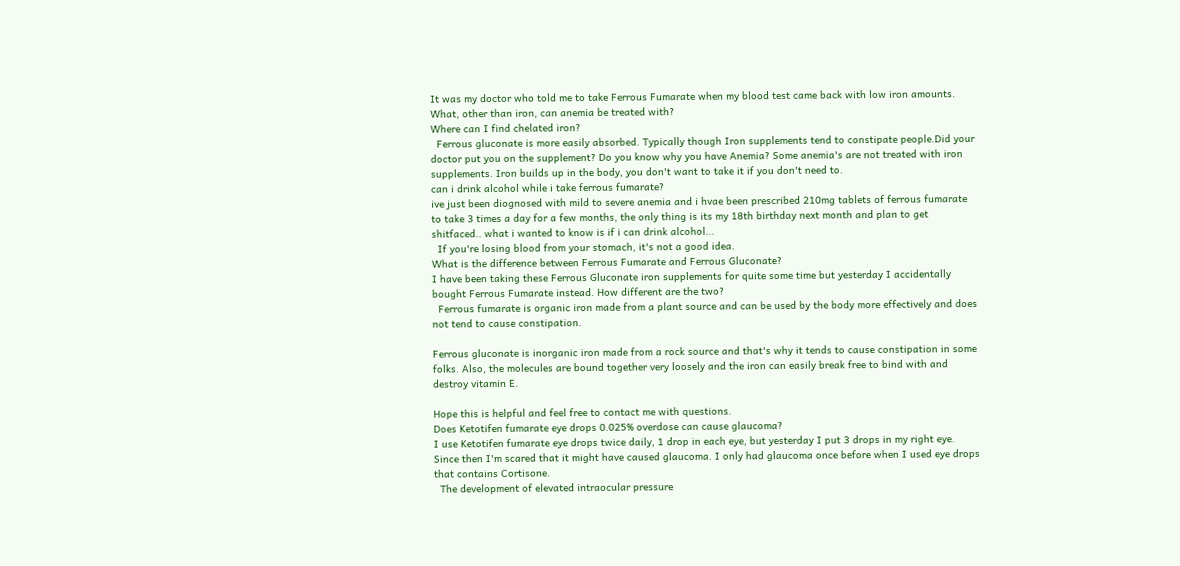It was my doctor who told me to take Ferrous Fumarate when my blood test came back with low iron amounts.
What, other than iron, can anemia be treated with?
Where can I find chelated iron?
  Ferrous gluconate is more easily absorbed. Typically though Iron supplements tend to constipate people.Did your doctor put you on the supplement? Do you know why you have Anemia? Some anemia's are not treated with iron supplements. Iron builds up in the body, you don't want to take it if you don't need to.
can i drink alcohol while i take ferrous fumarate?
ive just been diognosed with mild to severe anemia and i hvae been prescribed 210mg tablets of ferrous fumarate to take 3 times a day for a few months, the only thing is its my 18th birthday next month and plan to get shitfaced.. what i wanted to know is if i can drink alcohol...
  If you're losing blood from your stomach, it's not a good idea.
What is the difference between Ferrous Fumarate and Ferrous Gluconate?
I have been taking these Ferrous Gluconate iron supplements for quite some time but yesterday I accidentally bought Ferrous Fumarate instead. How different are the two?
  Ferrous fumarate is organic iron made from a plant source and can be used by the body more effectively and does not tend to cause constipation.

Ferrous gluconate is inorganic iron made from a rock source and that's why it tends to cause constipation in some folks. Also, the molecules are bound together very loosely and the iron can easily break free to bind with and destroy vitamin E.

Hope this is helpful and feel free to contact me with questions.
Does Ketotifen fumarate eye drops 0.025% overdose can cause glaucoma?
I use Ketotifen fumarate eye drops twice daily, 1 drop in each eye, but yesterday I put 3 drops in my right eye. Since then I'm scared that it might have caused glaucoma. I only had glaucoma once before when I used eye drops that contains Cortisone.
  The development of elevated intraocular pressure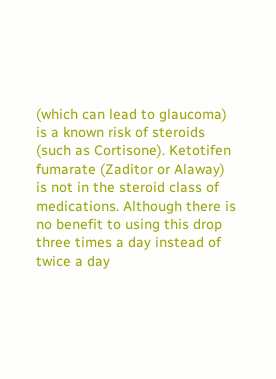(which can lead to glaucoma) is a known risk of steroids (such as Cortisone). Ketotifen fumarate (Zaditor or Alaway) is not in the steroid class of medications. Although there is no benefit to using this drop three times a day instead of twice a day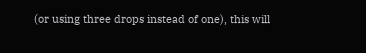(or using three drops instead of one), this will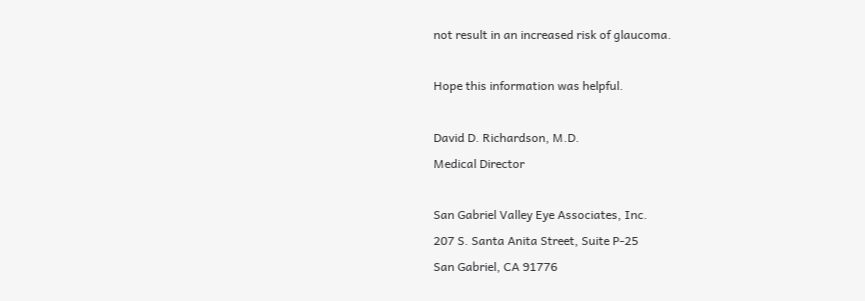not result in an increased risk of glaucoma.

Hope this information was helpful.

David D. Richardson, M.D.
Medical Director

San Gabriel Valley Eye Associates, Inc.
207 S. Santa Anita Street, Suite P-25
San Gabriel, CA 91776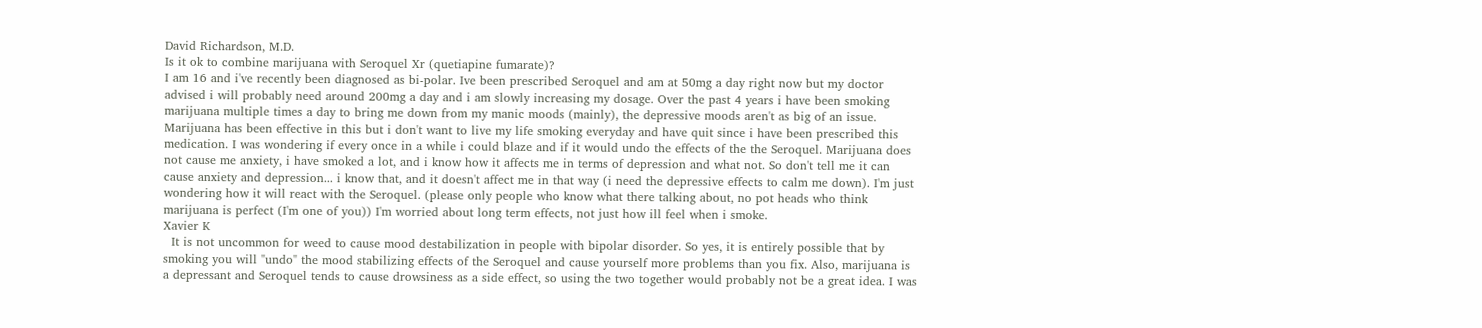David Richardson, M.D.
Is it ok to combine marijuana with Seroquel Xr (quetiapine fumarate)?
I am 16 and i've recently been diagnosed as bi-polar. Ive been prescribed Seroquel and am at 50mg a day right now but my doctor advised i will probably need around 200mg a day and i am slowly increasing my dosage. Over the past 4 years i have been smoking marijuana multiple times a day to bring me down from my manic moods (mainly), the depressive moods aren't as big of an issue. Marijuana has been effective in this but i don't want to live my life smoking everyday and have quit since i have been prescribed this medication. I was wondering if every once in a while i could blaze and if it would undo the effects of the the Seroquel. Marijuana does not cause me anxiety, i have smoked a lot, and i know how it affects me in terms of depression and what not. So don't tell me it can cause anxiety and depression... i know that, and it doesn't affect me in that way (i need the depressive effects to calm me down). I'm just wondering how it will react with the Seroquel. (please only people who know what there talking about, no pot heads who think marijuana is perfect (I'm one of you)) I'm worried about long term effects, not just how ill feel when i smoke.
Xavier K
  It is not uncommon for weed to cause mood destabilization in people with bipolar disorder. So yes, it is entirely possible that by smoking you will "undo" the mood stabilizing effects of the Seroquel and cause yourself more problems than you fix. Also, marijuana is a depressant and Seroquel tends to cause drowsiness as a side effect, so using the two together would probably not be a great idea. I was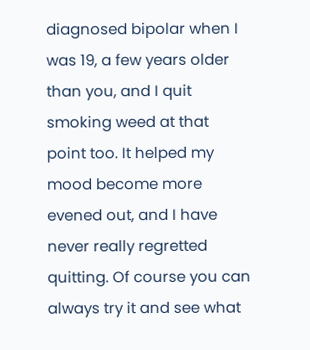diagnosed bipolar when I was 19, a few years older than you, and I quit smoking weed at that point too. It helped my mood become more evened out, and I have never really regretted quitting. Of course you can always try it and see what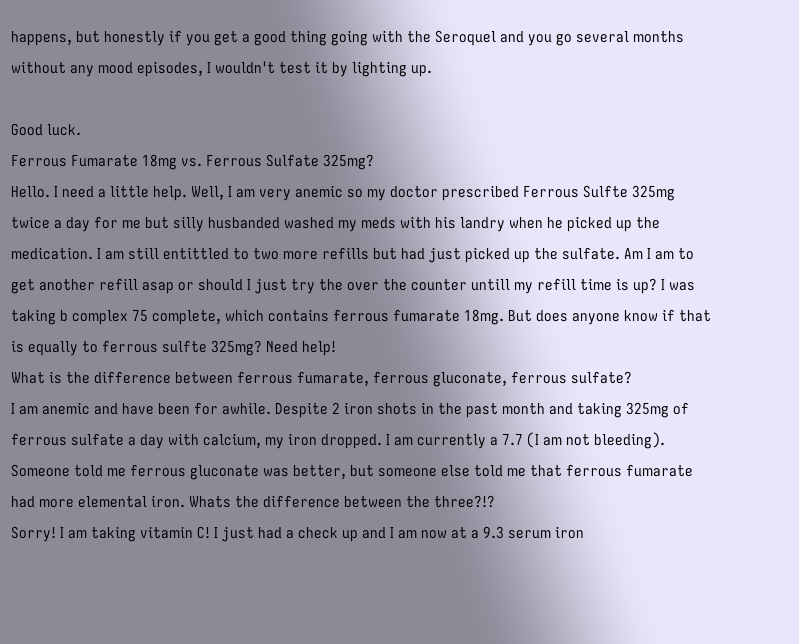happens, but honestly if you get a good thing going with the Seroquel and you go several months without any mood episodes, I wouldn't test it by lighting up.

Good luck.
Ferrous Fumarate 18mg vs. Ferrous Sulfate 325mg?
Hello. I need a little help. Well, I am very anemic so my doctor prescribed Ferrous Sulfte 325mg twice a day for me but silly husbanded washed my meds with his landry when he picked up the medication. I am still entittled to two more refills but had just picked up the sulfate. Am I am to get another refill asap or should I just try the over the counter untill my refill time is up? I was taking b complex 75 complete, which contains ferrous fumarate 18mg. But does anyone know if that is equally to ferrous sulfte 325mg? Need help!
What is the difference between ferrous fumarate, ferrous gluconate, ferrous sulfate?
I am anemic and have been for awhile. Despite 2 iron shots in the past month and taking 325mg of ferrous sulfate a day with calcium, my iron dropped. I am currently a 7.7 (I am not bleeding). Someone told me ferrous gluconate was better, but someone else told me that ferrous fumarate had more elemental iron. Whats the difference between the three?!?
Sorry! I am taking vitamin C! I just had a check up and I am now at a 9.3 serum iron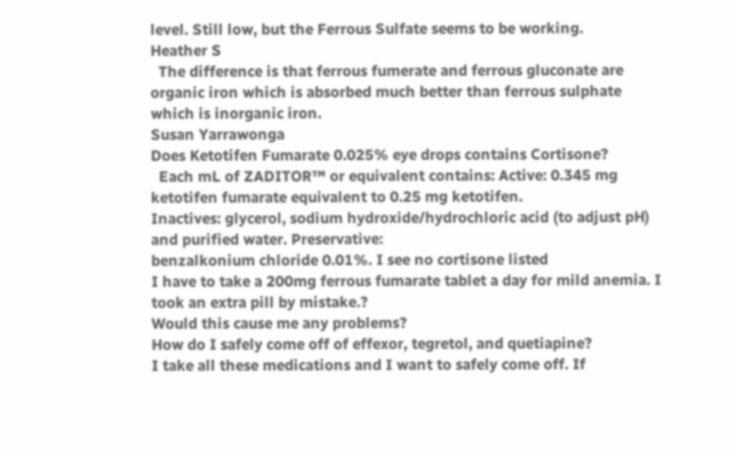level. Still low, but the Ferrous Sulfate seems to be working.
Heather S
  The difference is that ferrous fumerate and ferrous gluconate are organic iron which is absorbed much better than ferrous sulphate which is inorganic iron.
Susan Yarrawonga
Does Ketotifen Fumarate 0.025% eye drops contains Cortisone?
  Each mL of ZADITOR™ or equivalent contains: Active: 0.345 mg ketotifen fumarate equivalent to 0.25 mg ketotifen.
Inactives: glycerol, sodium hydroxide/hydrochloric acid (to adjust pH) and purified water. Preservative:
benzalkonium chloride 0.01%. I see no cortisone listed
I have to take a 200mg ferrous fumarate tablet a day for mild anemia. I took an extra pill by mistake.?
Would this cause me any problems?
How do I safely come off of effexor, tegretol, and quetiapine?
I take all these medications and I want to safely come off. If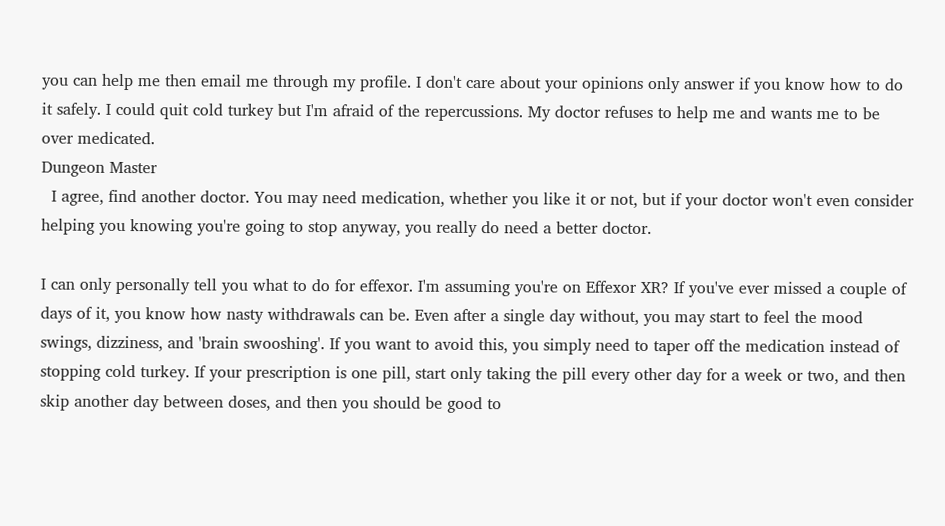you can help me then email me through my profile. I don't care about your opinions only answer if you know how to do it safely. I could quit cold turkey but I'm afraid of the repercussions. My doctor refuses to help me and wants me to be over medicated.
Dungeon Master
  I agree, find another doctor. You may need medication, whether you like it or not, but if your doctor won't even consider helping you knowing you're going to stop anyway, you really do need a better doctor.

I can only personally tell you what to do for effexor. I'm assuming you're on Effexor XR? If you've ever missed a couple of days of it, you know how nasty withdrawals can be. Even after a single day without, you may start to feel the mood swings, dizziness, and 'brain swooshing'. If you want to avoid this, you simply need to taper off the medication instead of stopping cold turkey. If your prescription is one pill, start only taking the pill every other day for a week or two, and then skip another day between doses, and then you should be good to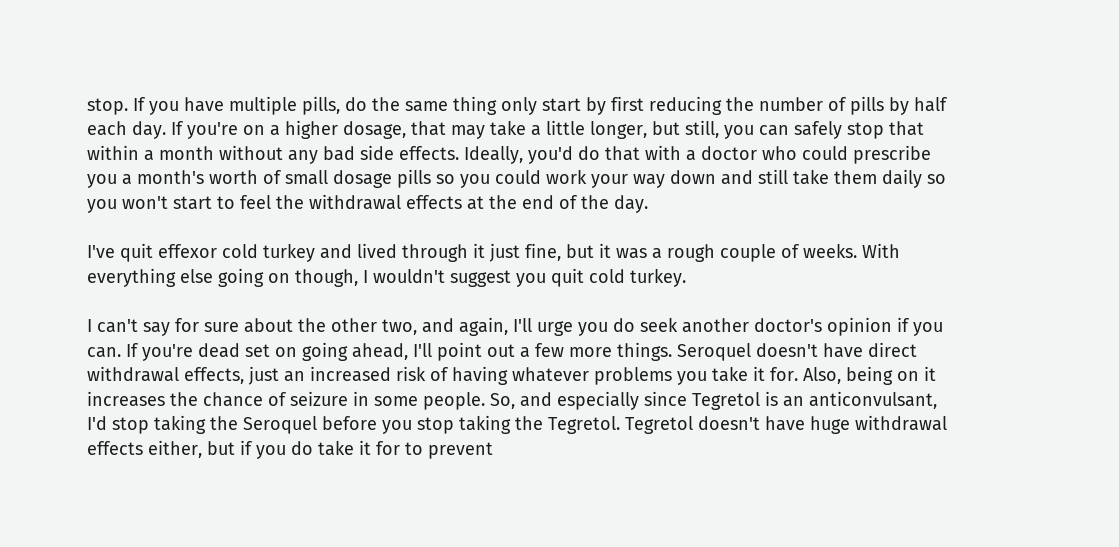stop. If you have multiple pills, do the same thing only start by first reducing the number of pills by half each day. If you're on a higher dosage, that may take a little longer, but still, you can safely stop that within a month without any bad side effects. Ideally, you'd do that with a doctor who could prescribe you a month's worth of small dosage pills so you could work your way down and still take them daily so you won't start to feel the withdrawal effects at the end of the day.

I've quit effexor cold turkey and lived through it just fine, but it was a rough couple of weeks. With everything else going on though, I wouldn't suggest you quit cold turkey.

I can't say for sure about the other two, and again, I'll urge you do seek another doctor's opinion if you can. If you're dead set on going ahead, I'll point out a few more things. Seroquel doesn't have direct withdrawal effects, just an increased risk of having whatever problems you take it for. Also, being on it increases the chance of seizure in some people. So, and especially since Tegretol is an anticonvulsant, I'd stop taking the Seroquel before you stop taking the Tegretol. Tegretol doesn't have huge withdrawal effects either, but if you do take it for to prevent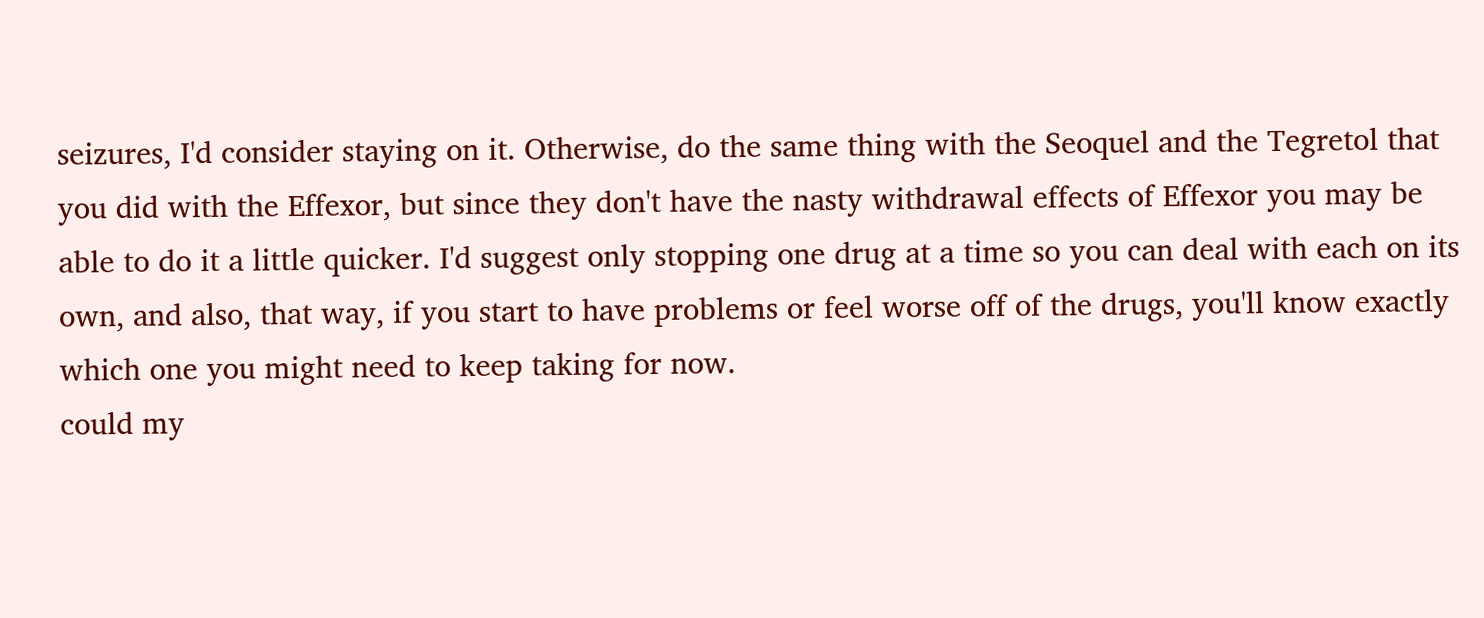seizures, I'd consider staying on it. Otherwise, do the same thing with the Seoquel and the Tegretol that you did with the Effexor, but since they don't have the nasty withdrawal effects of Effexor you may be able to do it a little quicker. I'd suggest only stopping one drug at a time so you can deal with each on its own, and also, that way, if you start to have problems or feel worse off of the drugs, you'll know exactly which one you might need to keep taking for now.
could my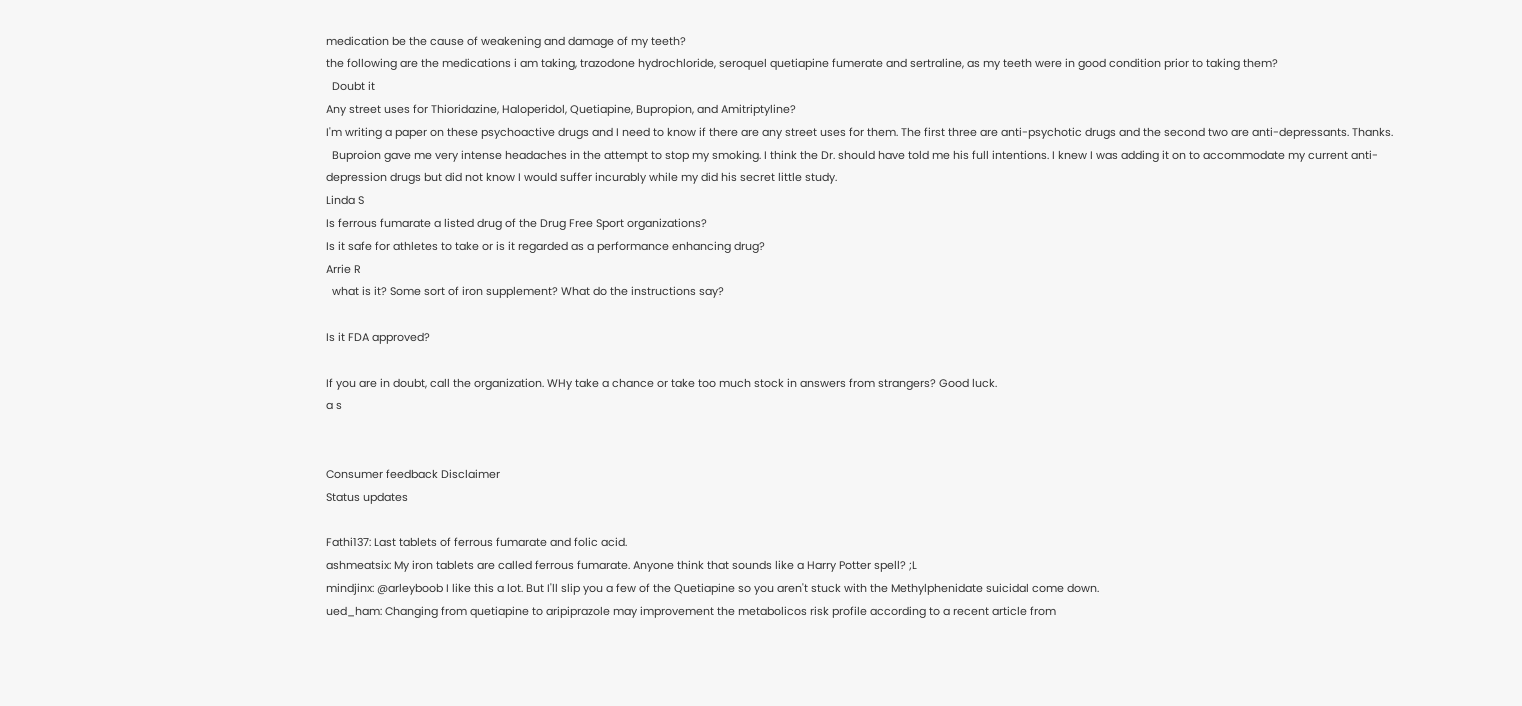medication be the cause of weakening and damage of my teeth?
the following are the medications i am taking, trazodone hydrochloride, seroquel quetiapine fumerate and sertraline, as my teeth were in good condition prior to taking them?
  Doubt it
Any street uses for Thioridazine, Haloperidol, Quetiapine, Bupropion, and Amitriptyline?
I'm writing a paper on these psychoactive drugs and I need to know if there are any street uses for them. The first three are anti-psychotic drugs and the second two are anti-depressants. Thanks.
  Buproion gave me very intense headaches in the attempt to stop my smoking. I think the Dr. should have told me his full intentions. I knew I was adding it on to accommodate my current anti-depression drugs but did not know I would suffer incurably while my did his secret little study.
Linda S
Is ferrous fumarate a listed drug of the Drug Free Sport organizations?
Is it safe for athletes to take or is it regarded as a performance enhancing drug?
Arrie R
  what is it? Some sort of iron supplement? What do the instructions say?

Is it FDA approved?

If you are in doubt, call the organization. WHy take a chance or take too much stock in answers from strangers? Good luck.
a s


Consumer feedback Disclaimer
Status updates

Fathi137: Last tablets of ferrous fumarate and folic acid.
ashmeatsix: My iron tablets are called ferrous fumarate. Anyone think that sounds like a Harry Potter spell? ;L
mindjinx: @arleyboob I like this a lot. But I'll slip you a few of the Quetiapine so you aren't stuck with the Methylphenidate suicidal come down.
ued_ham: Changing from quetiapine to aripiprazole may improvement the metabolicos risk profile according to a recent article from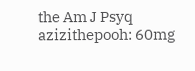the Am J Psyq
azizithepooh: 60mg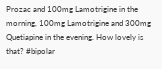Prozac and 100mg Lamotrigine in the morning, 100mg Lamotrigine and 300mg Quetiapine in the evening. How lovely is that? #bipolar